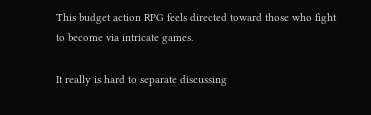This budget action RPG feels directed toward those who fight to become via intricate games.

It really is hard to separate discussing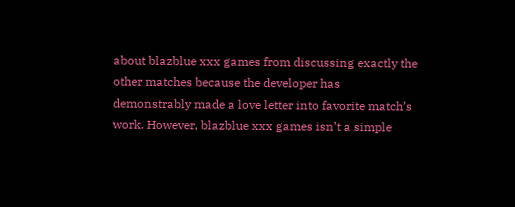about blazblue xxx games from discussing exactly the other matches because the developer has demonstrably made a love letter into favorite match’s work. However, blazblue xxx games isn’t a simple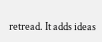retread. It adds ideas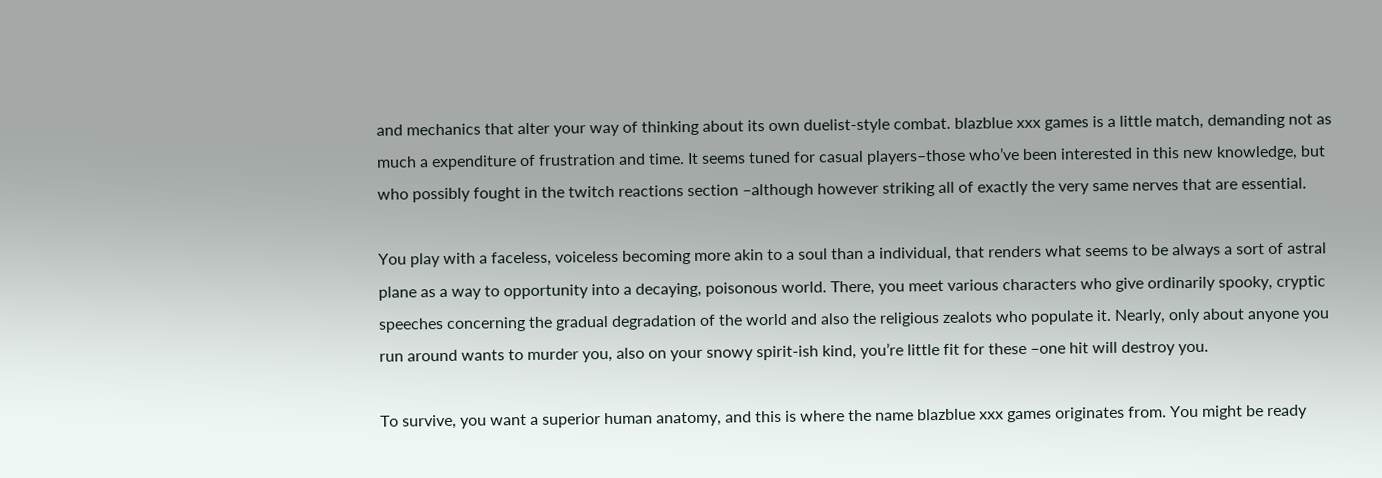and mechanics that alter your way of thinking about its own duelist-style combat. blazblue xxx games is a little match, demanding not as much a expenditure of frustration and time. It seems tuned for casual players–those who’ve been interested in this new knowledge, but who possibly fought in the twitch reactions section –although however striking all of exactly the very same nerves that are essential.

You play with a faceless, voiceless becoming more akin to a soul than a individual, that renders what seems to be always a sort of astral plane as a way to opportunity into a decaying, poisonous world. There, you meet various characters who give ordinarily spooky, cryptic speeches concerning the gradual degradation of the world and also the religious zealots who populate it. Nearly, only about anyone you run around wants to murder you, also on your snowy spirit-ish kind, you’re little fit for these –one hit will destroy you.

To survive, you want a superior human anatomy, and this is where the name blazblue xxx games originates from. You might be ready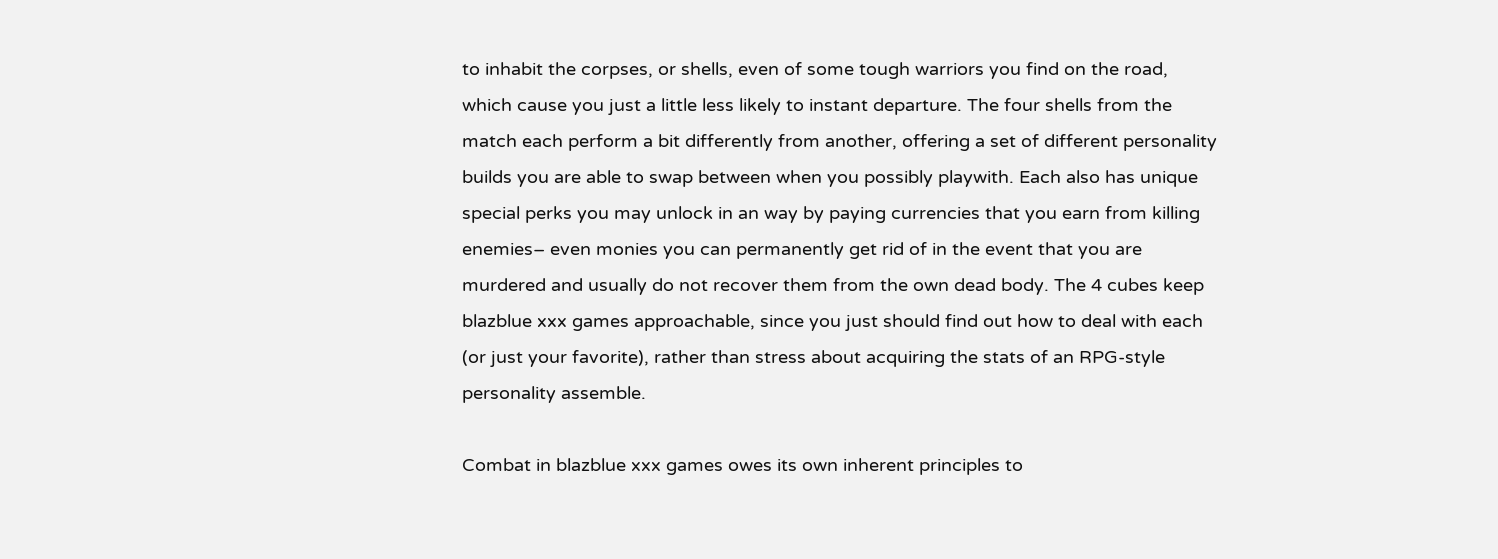to inhabit the corpses, or shells, even of some tough warriors you find on the road, which cause you just a little less likely to instant departure. The four shells from the match each perform a bit differently from another, offering a set of different personality builds you are able to swap between when you possibly playwith. Each also has unique special perks you may unlock in an way by paying currencies that you earn from killing enemies– even monies you can permanently get rid of in the event that you are murdered and usually do not recover them from the own dead body. The 4 cubes keep blazblue xxx games approachable, since you just should find out how to deal with each (or just your favorite), rather than stress about acquiring the stats of an RPG-style personality assemble.

Combat in blazblue xxx games owes its own inherent principles to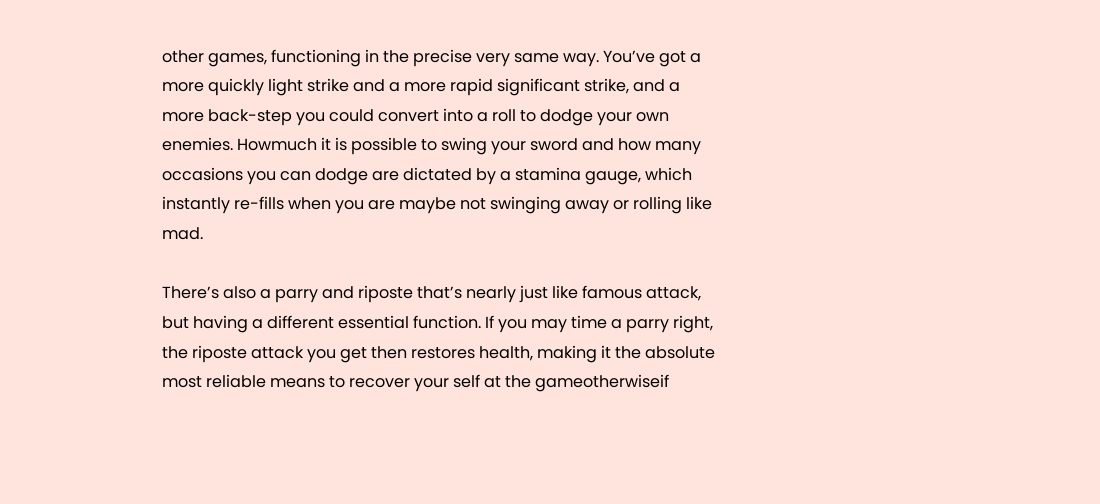other games, functioning in the precise very same way. You’ve got a more quickly light strike and a more rapid significant strike, and a more back-step you could convert into a roll to dodge your own enemies. Howmuch it is possible to swing your sword and how many occasions you can dodge are dictated by a stamina gauge, which instantly re-fills when you are maybe not swinging away or rolling like mad.

There’s also a parry and riposte that’s nearly just like famous attack, but having a different essential function. If you may time a parry right, the riposte attack you get then restores health, making it the absolute most reliable means to recover your self at the gameotherwiseif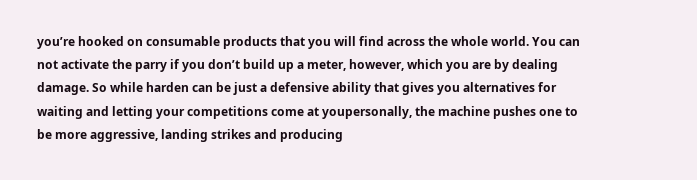you’re hooked on consumable products that you will find across the whole world. You can not activate the parry if you don’t build up a meter, however, which you are by dealing damage. So while harden can be just a defensive ability that gives you alternatives for waiting and letting your competitions come at youpersonally, the machine pushes one to be more aggressive, landing strikes and producing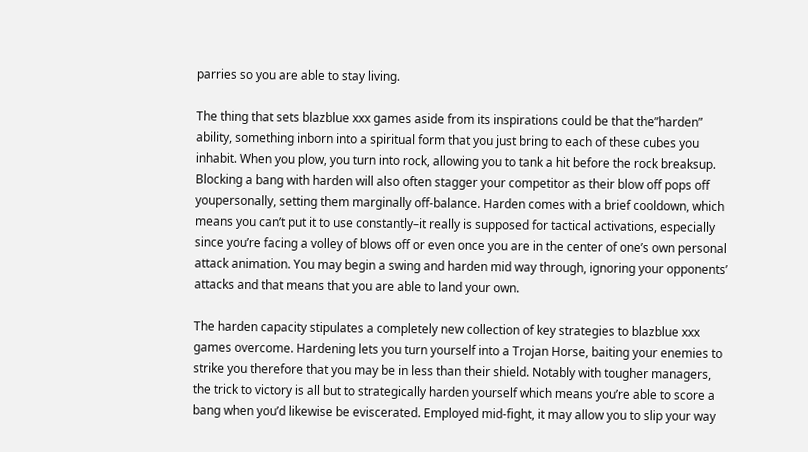parries so you are able to stay living.

The thing that sets blazblue xxx games aside from its inspirations could be that the”harden” ability, something inborn into a spiritual form that you just bring to each of these cubes you inhabit. When you plow, you turn into rock, allowing you to tank a hit before the rock breaksup. Blocking a bang with harden will also often stagger your competitor as their blow off pops off youpersonally, setting them marginally off-balance. Harden comes with a brief cooldown, which means you can’t put it to use constantly–it really is supposed for tactical activations, especially since you’re facing a volley of blows off or even once you are in the center of one’s own personal attack animation. You may begin a swing and harden mid way through, ignoring your opponents’ attacks and that means that you are able to land your own.

The harden capacity stipulates a completely new collection of key strategies to blazblue xxx games overcome. Hardening lets you turn yourself into a Trojan Horse, baiting your enemies to strike you therefore that you may be in less than their shield. Notably with tougher managers, the trick to victory is all but to strategically harden yourself which means you’re able to score a bang when you’d likewise be eviscerated. Employed mid-fight, it may allow you to slip your way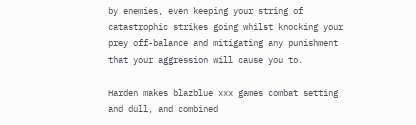by enemies, even keeping your string of catastrophic strikes going whilst knocking your prey off-balance and mitigating any punishment that your aggression will cause you to.

Harden makes blazblue xxx games combat setting and dull, and combined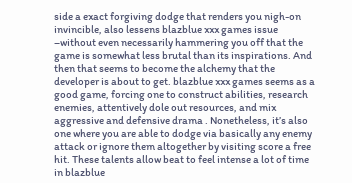side a exact forgiving dodge that renders you nigh-on invincible, also lessens blazblue xxx games issue –without even necessarily hammering you off that the game is somewhat less brutal than its inspirations. And then that seems to become the alchemy that the developer is about to get. blazblue xxx games seems as a good game, forcing one to construct abilities, research enemies, attentively dole out resources, and mix aggressive and defensive drama . Nonetheless, it’s also one where you are able to dodge via basically any enemy attack or ignore them altogether by visiting score a free hit. These talents allow beat to feel intense a lot of time in blazblue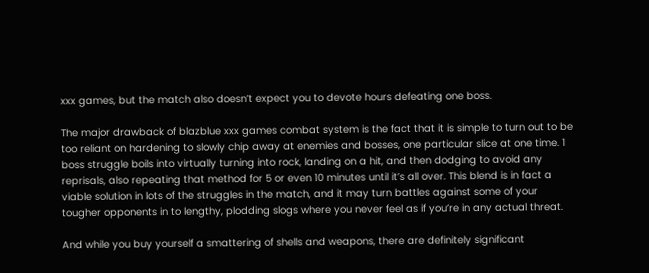xxx games, but the match also doesn’t expect you to devote hours defeating one boss.

The major drawback of blazblue xxx games combat system is the fact that it is simple to turn out to be too reliant on hardening to slowly chip away at enemies and bosses, one particular slice at one time. 1 boss struggle boils into virtually turning into rock, landing on a hit, and then dodging to avoid any reprisals, also repeating that method for 5 or even 10 minutes until it’s all over. This blend is in fact a viable solution in lots of the struggles in the match, and it may turn battles against some of your tougher opponents in to lengthy, plodding slogs where you never feel as if you’re in any actual threat.

And while you buy yourself a smattering of shells and weapons, there are definitely significant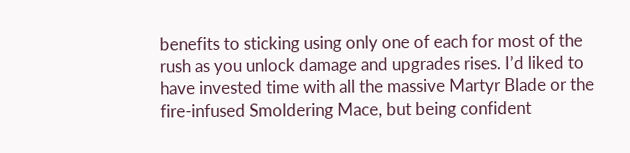benefits to sticking using only one of each for most of the rush as you unlock damage and upgrades rises. I’d liked to have invested time with all the massive Martyr Blade or the fire-infused Smoldering Mace, but being confident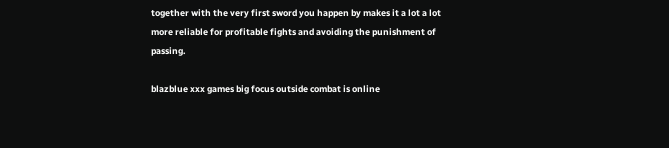together with the very first sword you happen by makes it a lot a lot more reliable for profitable fights and avoiding the punishment of passing.

blazblue xxx games big focus outside combat is online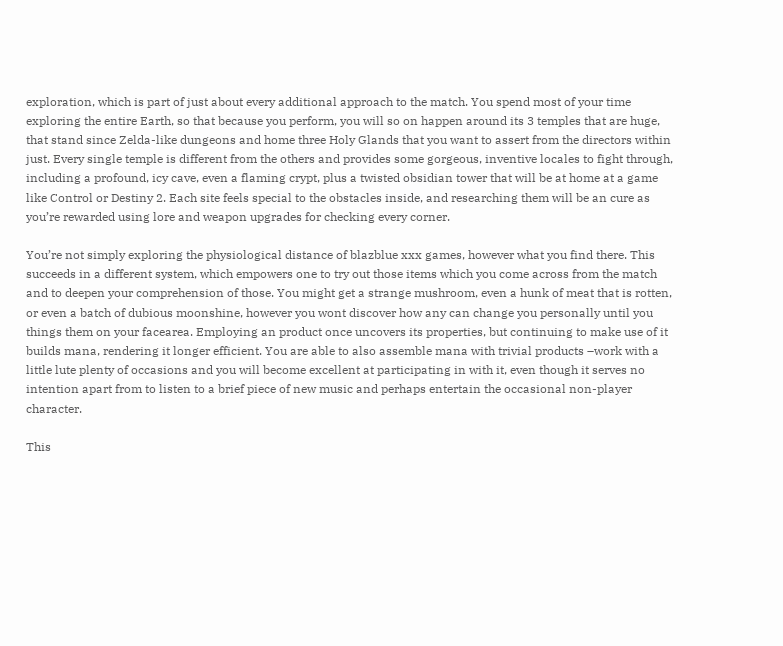exploration, which is part of just about every additional approach to the match. You spend most of your time exploring the entire Earth, so that because you perform, you will so on happen around its 3 temples that are huge, that stand since Zelda-like dungeons and home three Holy Glands that you want to assert from the directors within just. Every single temple is different from the others and provides some gorgeous, inventive locales to fight through, including a profound, icy cave, even a flaming crypt, plus a twisted obsidian tower that will be at home at a game like Control or Destiny 2. Each site feels special to the obstacles inside, and researching them will be an cure as you’re rewarded using lore and weapon upgrades for checking every corner.

You’re not simply exploring the physiological distance of blazblue xxx games, however what you find there. This succeeds in a different system, which empowers one to try out those items which you come across from the match and to deepen your comprehension of those. You might get a strange mushroom, even a hunk of meat that is rotten, or even a batch of dubious moonshine, however you wont discover how any can change you personally until you things them on your facearea. Employing an product once uncovers its properties, but continuing to make use of it builds mana, rendering it longer efficient. You are able to also assemble mana with trivial products –work with a little lute plenty of occasions and you will become excellent at participating in with it, even though it serves no intention apart from to listen to a brief piece of new music and perhaps entertain the occasional non-player character.

This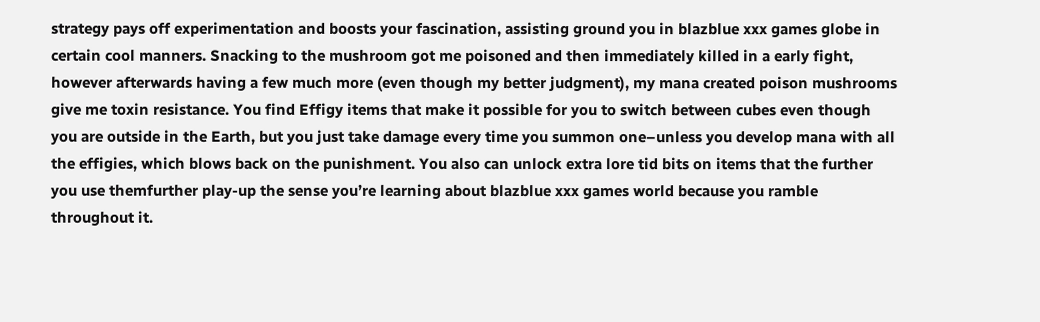strategy pays off experimentation and boosts your fascination, assisting ground you in blazblue xxx games globe in certain cool manners. Snacking to the mushroom got me poisoned and then immediately killed in a early fight, however afterwards having a few much more (even though my better judgment), my mana created poison mushrooms give me toxin resistance. You find Effigy items that make it possible for you to switch between cubes even though you are outside in the Earth, but you just take damage every time you summon one–unless you develop mana with all the effigies, which blows back on the punishment. You also can unlock extra lore tid bits on items that the further you use themfurther play-up the sense you’re learning about blazblue xxx games world because you ramble throughout it.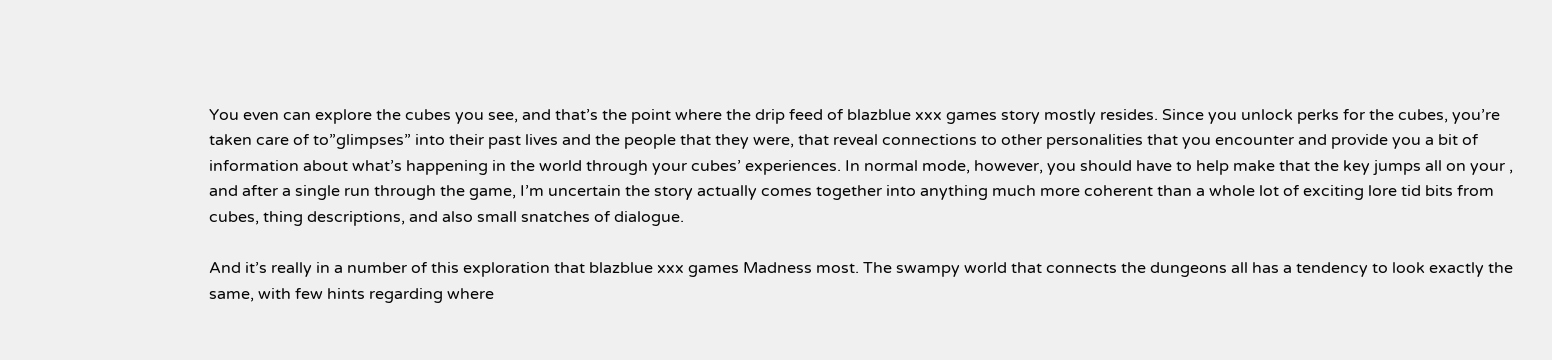You even can explore the cubes you see, and that’s the point where the drip feed of blazblue xxx games story mostly resides. Since you unlock perks for the cubes, you’re taken care of to”glimpses” into their past lives and the people that they were, that reveal connections to other personalities that you encounter and provide you a bit of information about what’s happening in the world through your cubes’ experiences. In normal mode, however, you should have to help make that the key jumps all on your , and after a single run through the game, I’m uncertain the story actually comes together into anything much more coherent than a whole lot of exciting lore tid bits from cubes, thing descriptions, and also small snatches of dialogue.

And it’s really in a number of this exploration that blazblue xxx games Madness most. The swampy world that connects the dungeons all has a tendency to look exactly the same, with few hints regarding where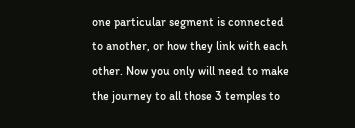one particular segment is connected to another, or how they link with each other. Now you only will need to make the journey to all those 3 temples to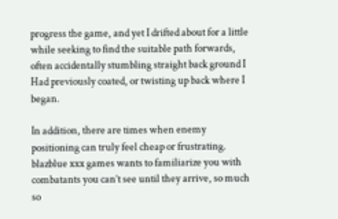progress the game, and yet I drifted about for a little while seeking to find the suitable path forwards, often accidentally stumbling straight back ground I Had previously coated, or twisting up back where I began.

In addition, there are times when enemy positioning can truly feel cheap or frustrating. blazblue xxx games wants to familiarize you with combatants you can’t see until they arrive, so much so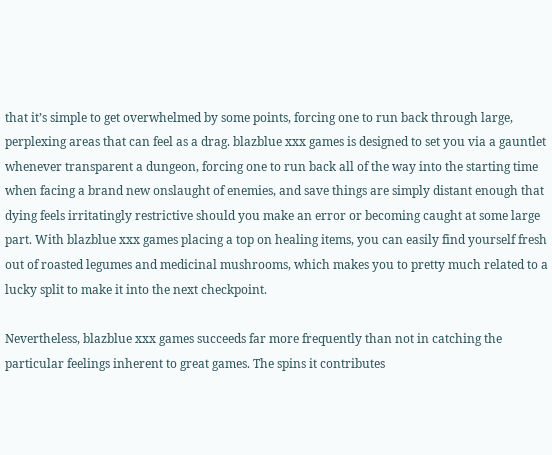that it’s simple to get overwhelmed by some points, forcing one to run back through large, perplexing areas that can feel as a drag. blazblue xxx games is designed to set you via a gauntlet whenever transparent a dungeon, forcing one to run back all of the way into the starting time when facing a brand new onslaught of enemies, and save things are simply distant enough that dying feels irritatingly restrictive should you make an error or becoming caught at some large part. With blazblue xxx games placing a top on healing items, you can easily find yourself fresh out of roasted legumes and medicinal mushrooms, which makes you to pretty much related to a lucky split to make it into the next checkpoint.

Nevertheless, blazblue xxx games succeeds far more frequently than not in catching the particular feelings inherent to great games. The spins it contributes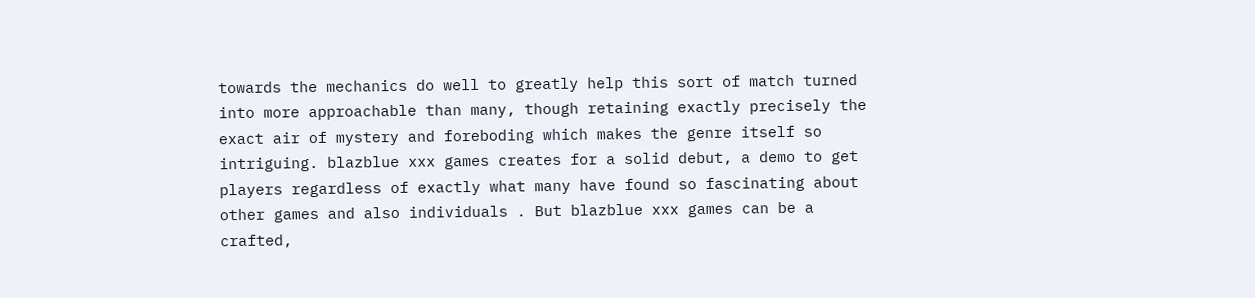towards the mechanics do well to greatly help this sort of match turned into more approachable than many, though retaining exactly precisely the exact air of mystery and foreboding which makes the genre itself so intriguing. blazblue xxx games creates for a solid debut, a demo to get players regardless of exactly what many have found so fascinating about other games and also individuals . But blazblue xxx games can be a crafted,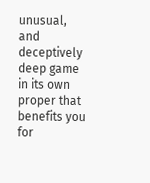unusual, and deceptively deep game in its own proper that benefits you for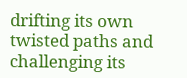drifting its own twisted paths and challenging its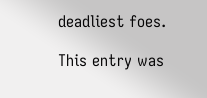deadliest foes.

This entry was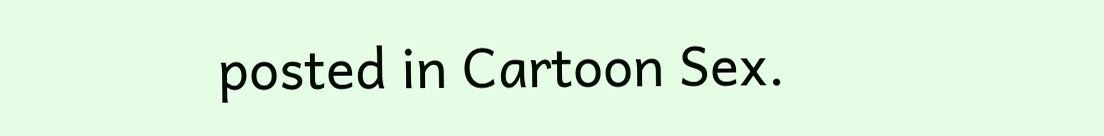posted in Cartoon Sex.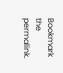Bookmark the permalink.